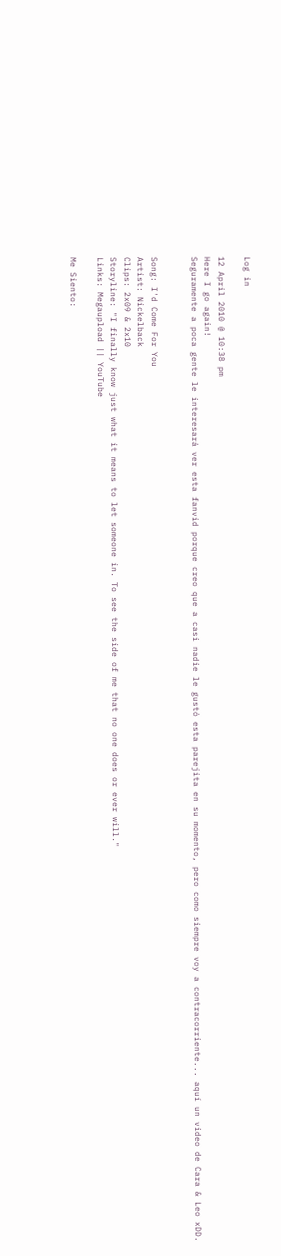Log in

12 April 2010 @ 10:38 pm
Here I go again!
Seguramente a poca gente le interesará ver esta fanvid porque creo que a casi nadie le gustó esta parejita en su momento, pero como siempre voy a contracorriente... aquí un video de Cara & Leo xDD.


Song: I'd Come For You
Artist: Nickelback
Clips: 2x09 & 2x10
Storyline: "I finally know just what it means to let someone in. To see the side of me that no one does or ever will."
Links: Megaupload || YouTube

Me Siento: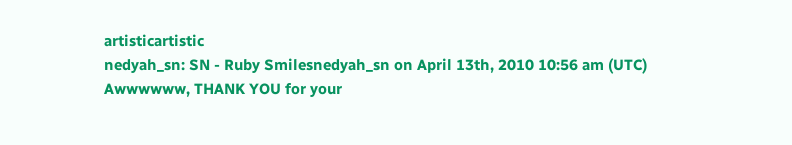artisticartistic
nedyah_sn: SN - Ruby Smilesnedyah_sn on April 13th, 2010 10:56 am (UTC)
Awwwwww, THANK YOU for your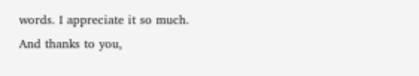words. I appreciate it so much.
And thanks to you,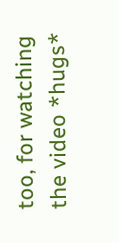too, for watching the video *hugs*